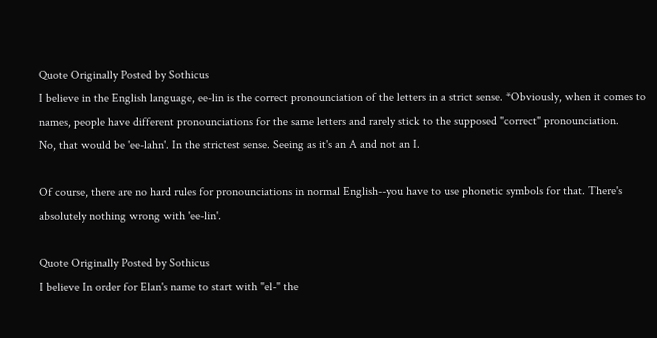Quote Originally Posted by Sothicus
I believe in the English language, ee-lin is the correct pronounciation of the letters in a strict sense. *Obviously, when it comes to names, people have different pronounciations for the same letters and rarely stick to the supposed "correct" pronounciation.
No, that would be 'ee-lahn'. In the strictest sense. Seeing as it's an A and not an I.

Of course, there are no hard rules for pronounciations in normal English--you have to use phonetic symbols for that. There's absolutely nothing wrong with 'ee-lin'.

Quote Originally Posted by Sothicus
I believe In order for Elan's name to start with "el-" the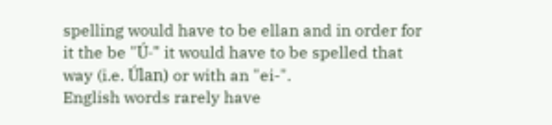spelling would have to be ellan and in order for it the be "Ú-" it would have to be spelled that way (i.e. Úlan) or with an "ei-".
English words rarely have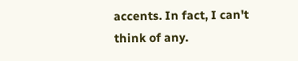accents. In fact, I can't think of any.